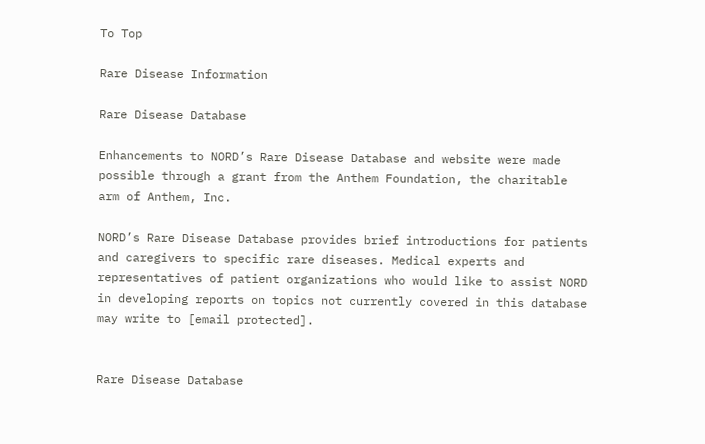To Top

Rare Disease Information

Rare Disease Database

Enhancements to NORD’s Rare Disease Database and website were made possible through a grant from the Anthem Foundation, the charitable arm of Anthem, Inc.

NORD’s Rare Disease Database provides brief introductions for patients and caregivers to specific rare diseases. Medical experts and representatives of patient organizations who would like to assist NORD in developing reports on topics not currently covered in this database may write to [email protected].


Rare Disease Database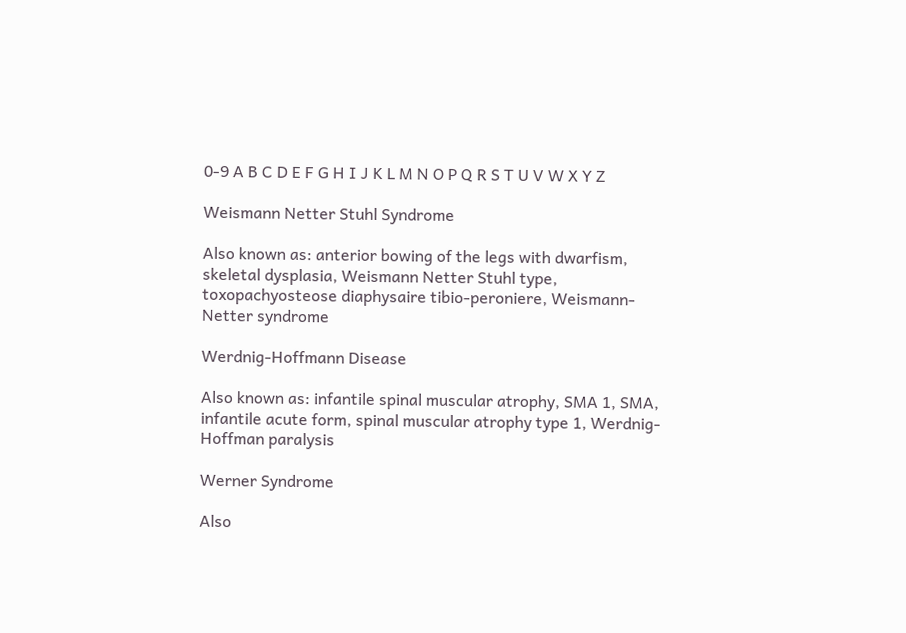0-9 A B C D E F G H I J K L M N O P Q R S T U V W X Y Z

Weismann Netter Stuhl Syndrome

Also known as: anterior bowing of the legs with dwarfism, skeletal dysplasia, Weismann Netter Stuhl type, toxopachyosteose diaphysaire tibio-peroniere, Weismann-Netter syndrome

Werdnig-Hoffmann Disease

Also known as: infantile spinal muscular atrophy, SMA 1, SMA, infantile acute form, spinal muscular atrophy type 1, Werdnig-Hoffman paralysis

Werner Syndrome

Also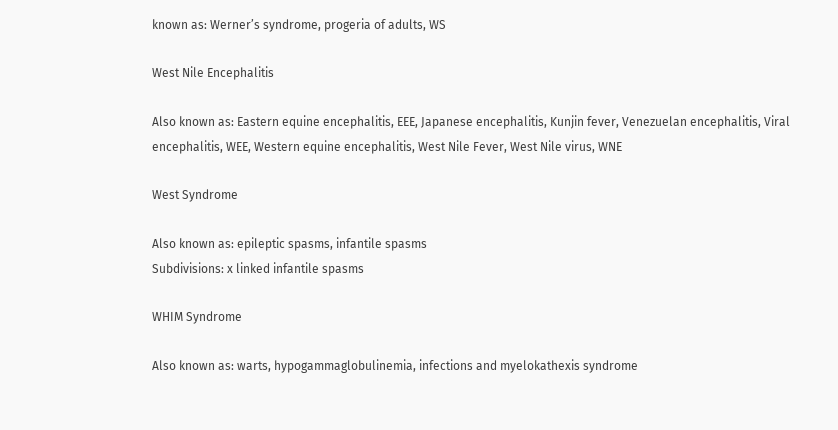known as: Werner’s syndrome, progeria of adults, WS

West Nile Encephalitis

Also known as: Eastern equine encephalitis, EEE, Japanese encephalitis, Kunjin fever, Venezuelan encephalitis, Viral encephalitis, WEE, Western equine encephalitis, West Nile Fever, West Nile virus, WNE

West Syndrome

Also known as: epileptic spasms, infantile spasms
Subdivisions: x linked infantile spasms

WHIM Syndrome

Also known as: warts, hypogammaglobulinemia, infections and myelokathexis syndrome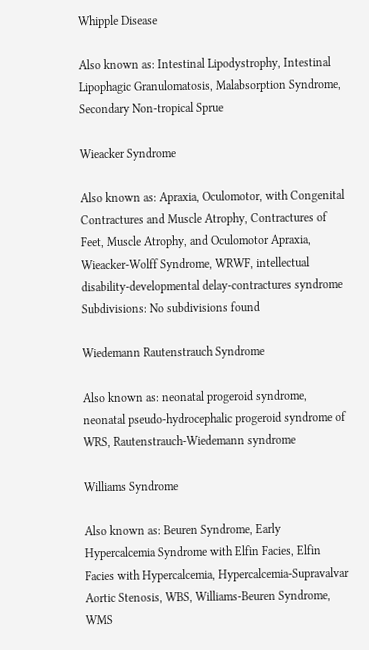Whipple Disease

Also known as: Intestinal Lipodystrophy, Intestinal Lipophagic Granulomatosis, Malabsorption Syndrome, Secondary Non-tropical Sprue

Wieacker Syndrome

Also known as: Apraxia, Oculomotor, with Congenital Contractures and Muscle Atrophy, Contractures of Feet, Muscle Atrophy, and Oculomotor Apraxia, Wieacker-Wolff Syndrome, WRWF, intellectual disability-developmental delay-contractures syndrome
Subdivisions: No subdivisions found

Wiedemann Rautenstrauch Syndrome

Also known as: neonatal progeroid syndrome, neonatal pseudo-hydrocephalic progeroid syndrome of WRS, Rautenstrauch-Wiedemann syndrome

Williams Syndrome

Also known as: Beuren Syndrome, Early Hypercalcemia Syndrome with Elfin Facies, Elfin Facies with Hypercalcemia, Hypercalcemia-Supravalvar Aortic Stenosis, WBS, Williams-Beuren Syndrome, WMS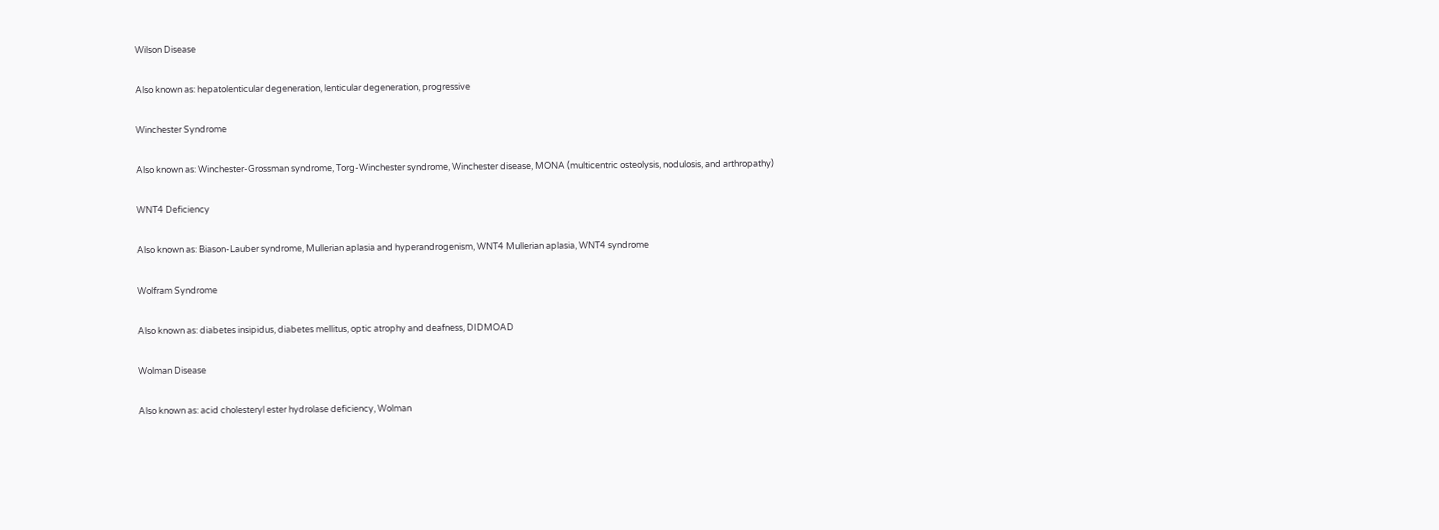Wilson Disease

Also known as: hepatolenticular degeneration, lenticular degeneration, progressive

Winchester Syndrome

Also known as: Winchester-Grossman syndrome, Torg-Winchester syndrome, Winchester disease, MONA (multicentric osteolysis, nodulosis, and arthropathy)

WNT4 Deficiency

Also known as: Biason-Lauber syndrome, Mullerian aplasia and hyperandrogenism, WNT4 Mullerian aplasia, WNT4 syndrome

Wolfram Syndrome

Also known as: diabetes insipidus, diabetes mellitus, optic atrophy and deafness, DIDMOAD

Wolman Disease

Also known as: acid cholesteryl ester hydrolase deficiency, Wolman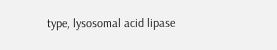type, lysosomal acid lipase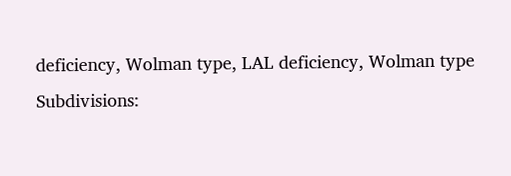deficiency, Wolman type, LAL deficiency, Wolman type
Subdivisions: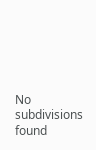No subdivisions found